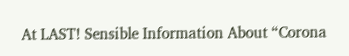At LAST! Sensible Information About “Corona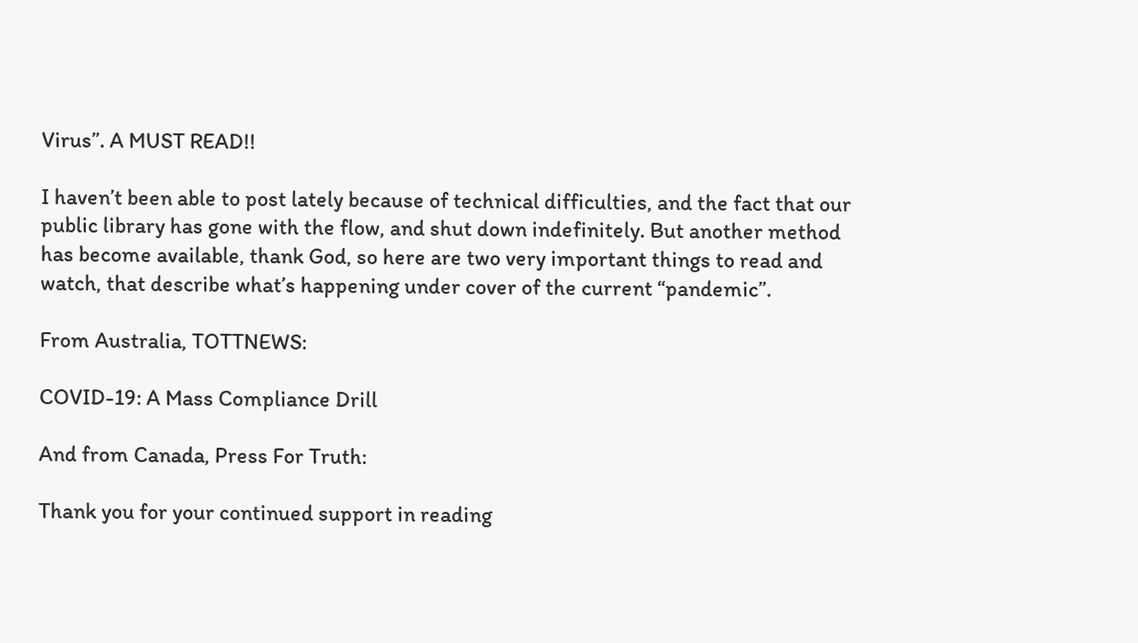Virus”. A MUST READ!!

I haven’t been able to post lately because of technical difficulties, and the fact that our public library has gone with the flow, and shut down indefinitely. But another method has become available, thank God, so here are two very important things to read and watch, that describe what’s happening under cover of the current “pandemic”.

From Australia, TOTTNEWS:

COVID-19: A Mass Compliance Drill

And from Canada, Press For Truth:

Thank you for your continued support in reading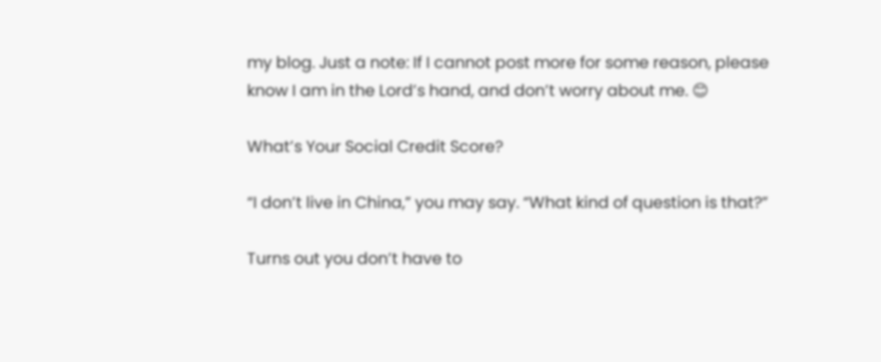my blog. Just a note: If I cannot post more for some reason, please know I am in the Lord’s hand, and don’t worry about me. 😊

What’s Your Social Credit Score?

“I don’t live in China,” you may say. “What kind of question is that?”

Turns out you don’t have to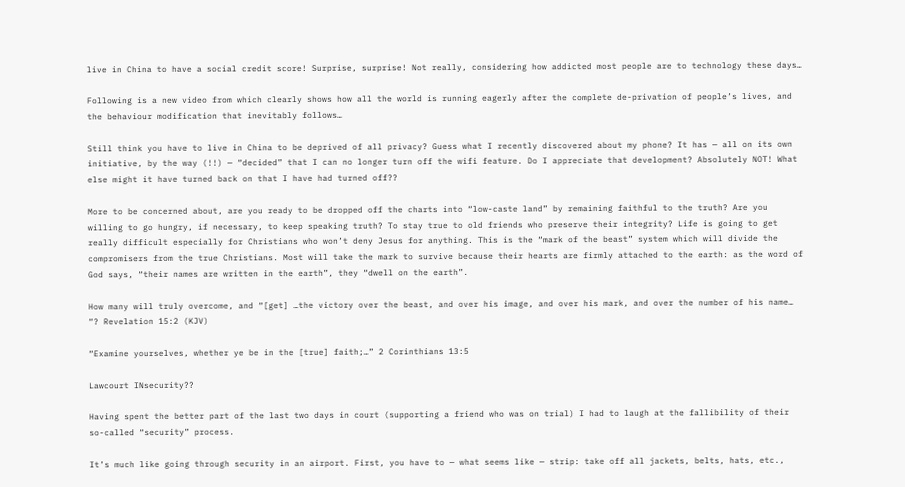live in China to have a social credit score! Surprise, surprise! Not really, considering how addicted most people are to technology these days…

Following is a new video from which clearly shows how all the world is running eagerly after the complete de-privation of people’s lives, and the behaviour modification that inevitably follows…

Still think you have to live in China to be deprived of all privacy? Guess what I recently discovered about my phone? It has — all on its own initiative, by the way (!!) — “decided” that I can no longer turn off the wifi feature. Do I appreciate that development? Absolutely NOT! What else might it have turned back on that I have had turned off??

More to be concerned about, are you ready to be dropped off the charts into “low-caste land” by remaining faithful to the truth? Are you willing to go hungry, if necessary, to keep speaking truth? To stay true to old friends who preserve their integrity? Life is going to get really difficult especially for Christians who won’t deny Jesus for anything. This is the “mark of the beast” system which will divide the compromisers from the true Christians. Most will take the mark to survive because their hearts are firmly attached to the earth: as the word of God says, “their names are written in the earth”, they “dwell on the earth”.

How many will truly overcome, and “[get] …the victory over the beast, and over his image, and over his mark, and over the number of his name… “? Revelation 15:2 (KJV)

“Examine yourselves, whether ye be in the [true] faith;…” 2 Corinthians 13:5

Lawcourt INsecurity??

Having spent the better part of the last two days in court (supporting a friend who was on trial) I had to laugh at the fallibility of their so-called “security” process.

It’s much like going through security in an airport. First, you have to — what seems like — strip: take off all jackets, belts, hats, etc.,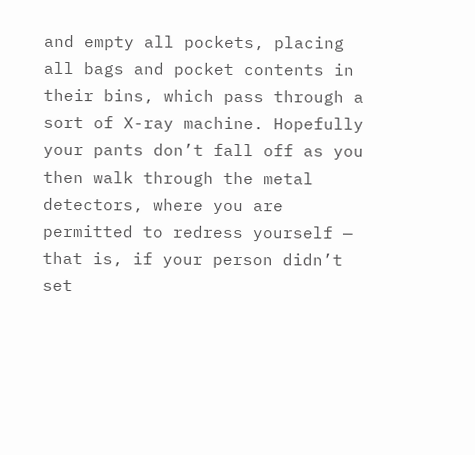and empty all pockets, placing all bags and pocket contents in their bins, which pass through a sort of X-ray machine. Hopefully your pants don’t fall off as you then walk through the metal detectors, where you are permitted to redress yourself — that is, if your person didn’t set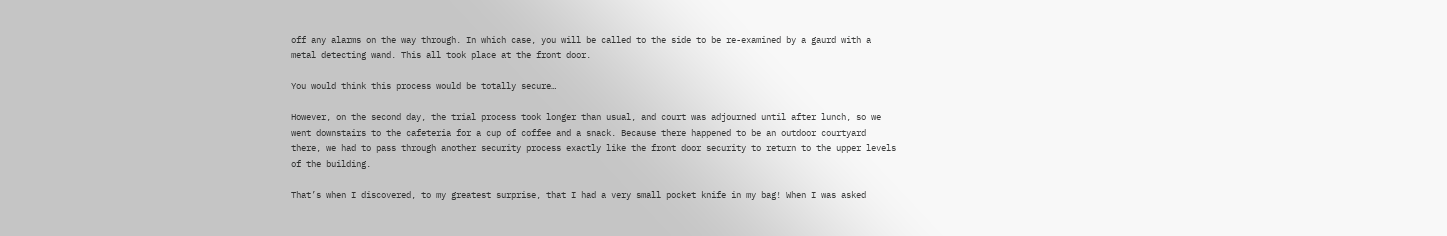off any alarms on the way through. In which case, you will be called to the side to be re-examined by a gaurd with a metal detecting wand. This all took place at the front door.

You would think this process would be totally secure…

However, on the second day, the trial process took longer than usual, and court was adjourned until after lunch, so we went downstairs to the cafeteria for a cup of coffee and a snack. Because there happened to be an outdoor courtyard there, we had to pass through another security process exactly like the front door security to return to the upper levels of the building.

That’s when I discovered, to my greatest surprise, that I had a very small pocket knife in my bag! When I was asked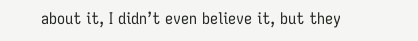about it, I didn’t even believe it, but they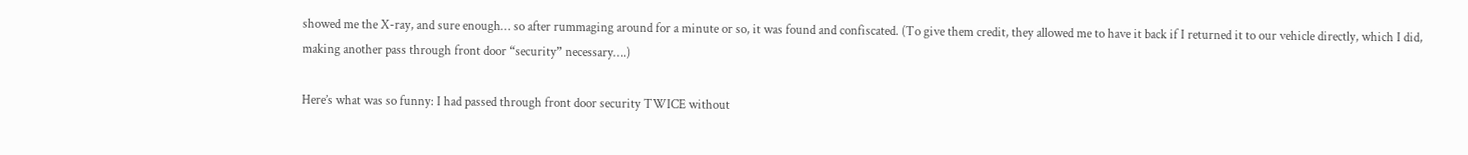showed me the X-ray, and sure enough… so after rummaging around for a minute or so, it was found and confiscated. (To give them credit, they allowed me to have it back if I returned it to our vehicle directly, which I did,  making another pass through front door “security” necessary….)

Here’s what was so funny: I had passed through front door security TWICE without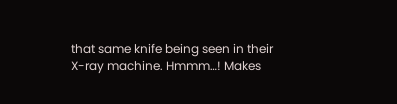that same knife being seen in their X-ray machine. Hmmm…! Makes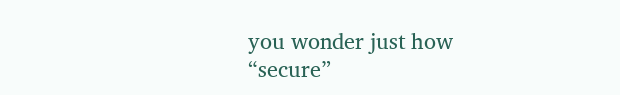you wonder just how “secure”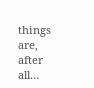things are, after all…